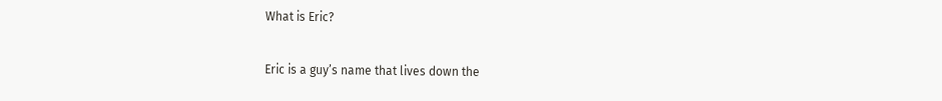What is Eric?

Eric is a guy’s name that lives down the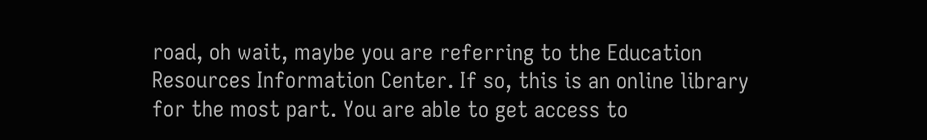road, oh wait, maybe you are referring to the Education Resources Information Center. If so, this is an online library for the most part. You are able to get access to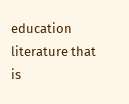education literature that is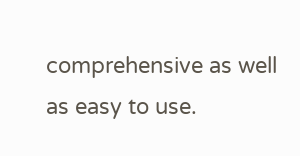comprehensive as well as easy to use.